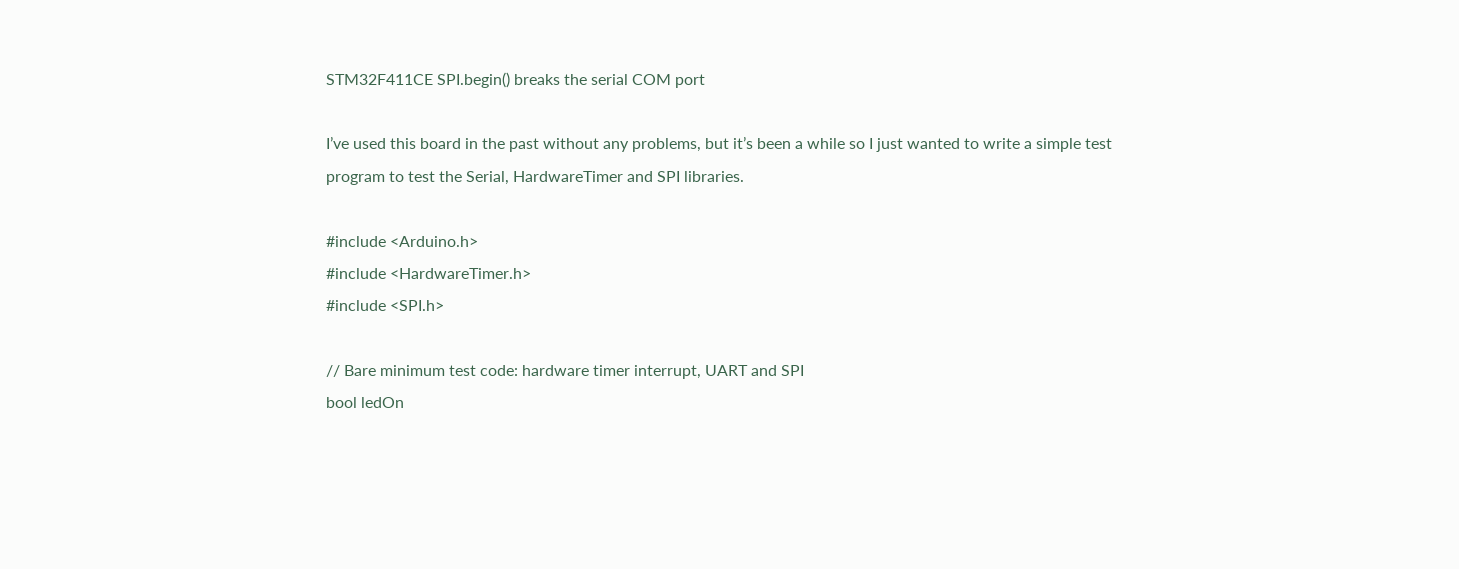STM32F411CE SPI.begin() breaks the serial COM port

I’ve used this board in the past without any problems, but it’s been a while so I just wanted to write a simple test program to test the Serial, HardwareTimer and SPI libraries.

#include <Arduino.h>
#include <HardwareTimer.h>
#include <SPI.h>

// Bare minimum test code: hardware timer interrupt, UART and SPI
bool ledOn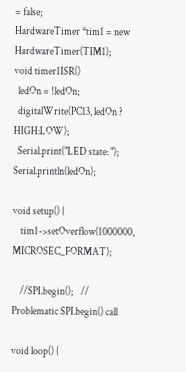= false;
HardwareTimer *tim1 = new HardwareTimer(TIM1);
void timer1ISR()
  ledOn = !ledOn;
  digitalWrite(PC13, ledOn ? HIGH:LOW);
  Serial.print("LED state: "); Serial.println(ledOn);

void setup() {
    tim1->setOverflow(1000000, MICROSEC_FORMAT);

    //SPI.begin();    // Problematic SPI.begin() call

void loop() {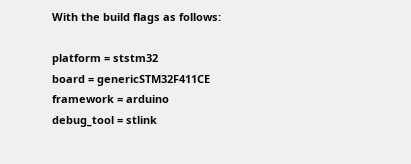With the build flags as follows:

platform = ststm32
board = genericSTM32F411CE
framework = arduino
debug_tool = stlink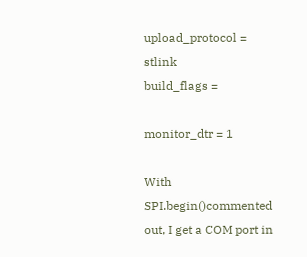upload_protocol = stlink
build_flags =

monitor_dtr = 1

With SPI.begin()commented out, I get a COM port in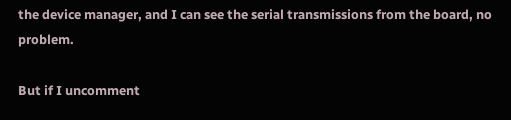the device manager, and I can see the serial transmissions from the board, no problem.

But if I uncomment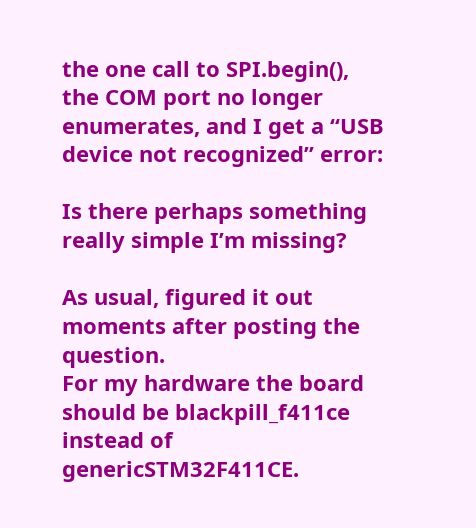the one call to SPI.begin(), the COM port no longer enumerates, and I get a “USB device not recognized” error:

Is there perhaps something really simple I’m missing?

As usual, figured it out moments after posting the question.
For my hardware the board should be blackpill_f411ce instead of genericSTM32F411CE.